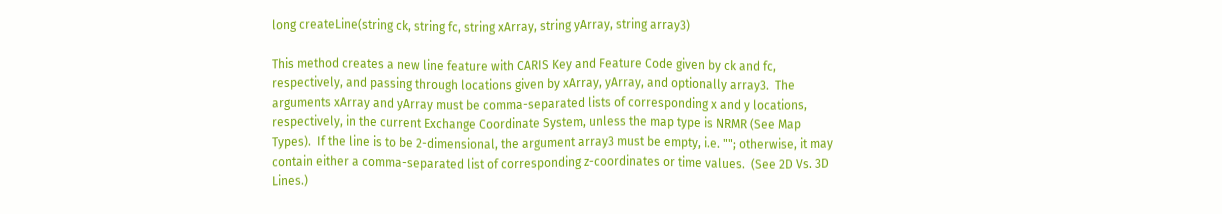long createLine(string ck, string fc, string xArray, string yArray, string array3)

This method creates a new line feature with CARIS Key and Feature Code given by ck and fc, respectively, and passing through locations given by xArray, yArray, and optionally array3.  The arguments xArray and yArray must be comma-separated lists of corresponding x and y locations, respectively, in the current Exchange Coordinate System, unless the map type is NRMR (See Map Types).  If the line is to be 2-dimensional, the argument array3 must be empty, i.e. ""; otherwise, it may contain either a comma-separated list of corresponding z-coordinates or time values.  (See 2D Vs. 3D Lines.)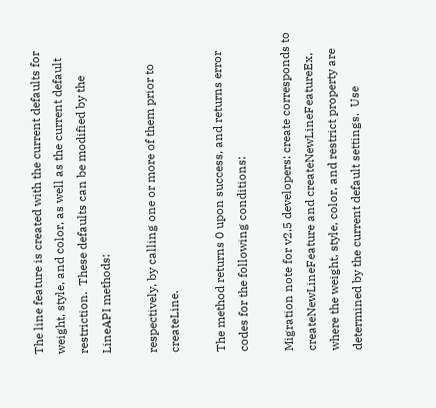The line feature is created with the current defaults for weight, style, and color, as well as the current default restriction.  These defaults can be modified by the LineAPI methods:

respectively, by calling one or more of them prior to createLine.

The method returns 0 upon success, and returns error codes for the following conditions:

Migration note for v2.5 developers: create corresponds to createNewLineFeature and createNewLineFeatureEx, where the weight, style, color, and restrict property are determined by the current default settings.  Use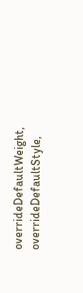overrideDefaultWeight, overrideDefaultStyle,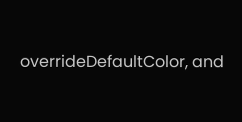overrideDefaultColor, and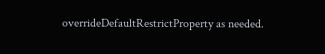overrideDefaultRestrictProperty as needed.